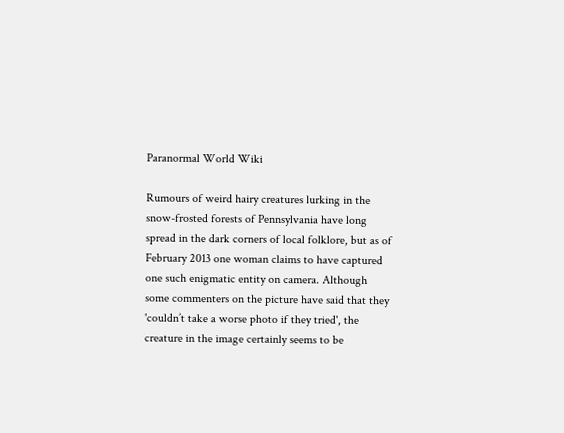Paranormal World Wiki

Rumours of weird hairy creatures lurking in the snow-frosted forests of Pennsylvania have long spread in the dark corners of local folklore, but as of February 2013 one woman claims to have captured one such enigmatic entity on camera. Although some commenters on the picture have said that they 'couldn’t take a worse photo if they tried', the creature in the image certainly seems to be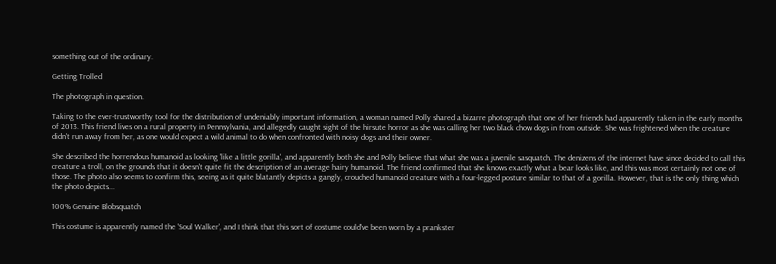something out of the ordinary.

Getting Trolled

The photograph in question.

Taking to the ever-trustworthy tool for the distribution of undeniably important information, a woman named Polly shared a bizarre photograph that one of her friends had apparently taken in the early months of 2013. This friend lives on a rural property in Pennsylvania, and allegedly caught sight of the hirsute horror as she was calling her two black chow dogs in from outside. She was frightened when the creature didn't run away from her, as one would expect a wild animal to do when confronted with noisy dogs and their owner.

She described the horrendous humanoid as looking 'like a little gorilla', and apparently both she and Polly believe that what she was a juvenile sasquatch. The denizens of the internet have since decided to call this creature a troll, on the grounds that it doesn't quite fit the description of an average hairy humanoid. The friend confirmed that she knows exactly what a bear looks like, and this was most certainly not one of those. The photo also seems to confirm this, seeing as it quite blatantly depicts a gangly, crouched humanoid creature with a four-legged posture similar to that of a gorilla. However, that is the only thing which the photo depicts...

100% Genuine Blobsquatch

This costume is apparently named the 'Soul Walker', and I think that this sort of costume could've been worn by a prankster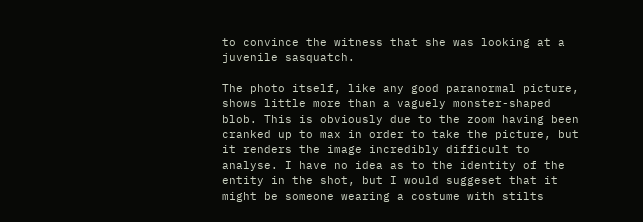to convince the witness that she was looking at a juvenile sasquatch.

The photo itself, like any good paranormal picture, shows little more than a vaguely monster-shaped blob. This is obviously due to the zoom having been cranked up to max in order to take the picture, but it renders the image incredibly difficult to analyse. I have no idea as to the identity of the entity in the shot, but I would suggeset that it might be someone wearing a costume with stilts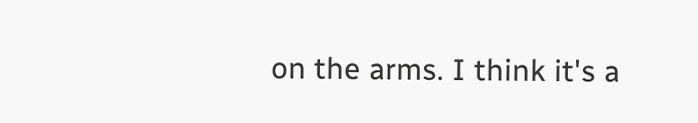on the arms. I think it's a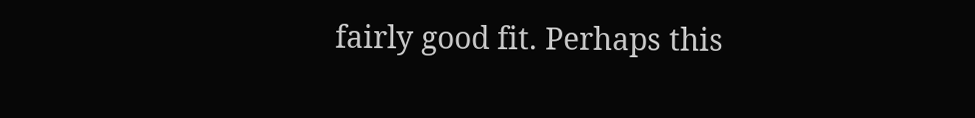fairly good fit. Perhaps this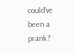could've been a prank?